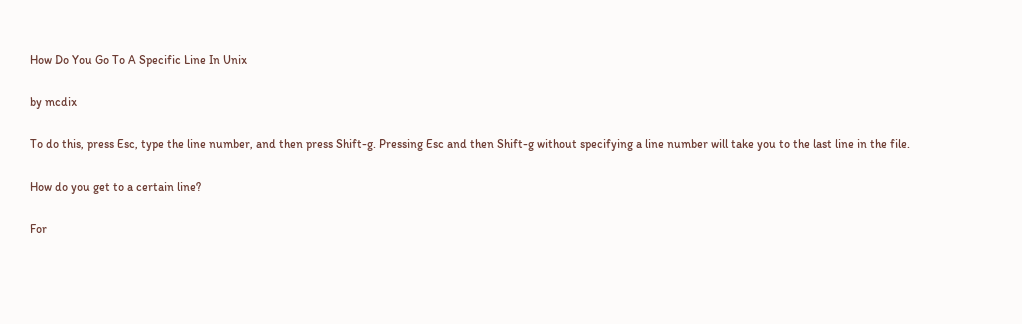How Do You Go To A Specific Line In Unix

by mcdix

To do this, press Esc, type the line number, and then press Shift-g. Pressing Esc and then Shift-g without specifying a line number will take you to the last line in the file.

How do you get to a certain line?

For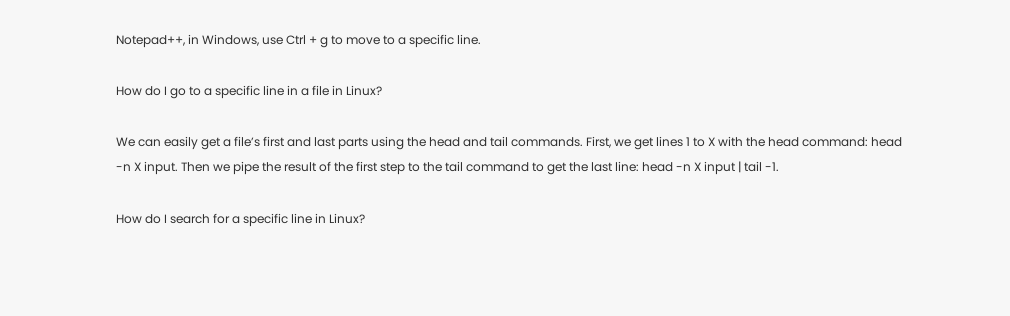Notepad++, in Windows, use Ctrl + g to move to a specific line.

How do I go to a specific line in a file in Linux?

We can easily get a file’s first and last parts using the head and tail commands. First, we get lines 1 to X with the head command: head -n X input. Then we pipe the result of the first step to the tail command to get the last line: head -n X input | tail -1.

How do I search for a specific line in Linux?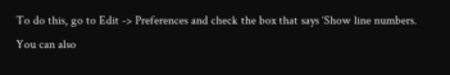To do this, go to Edit -> Preferences and check the box that says ‘Show line numbers. You can also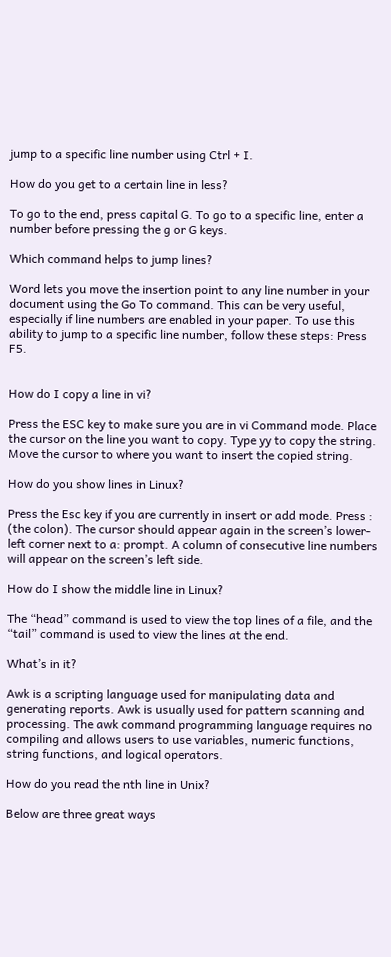jump to a specific line number using Ctrl + I.

How do you get to a certain line in less?

To go to the end, press capital G. To go to a specific line, enter a number before pressing the g or G keys.

Which command helps to jump lines?

Word lets you move the insertion point to any line number in your document using the Go To command. This can be very useful, especially if line numbers are enabled in your paper. To use this ability to jump to a specific line number, follow these steps: Press F5.


How do I copy a line in vi?

Press the ESC key to make sure you are in vi Command mode. Place the cursor on the line you want to copy. Type yy to copy the string. Move the cursor to where you want to insert the copied string.

How do you show lines in Linux?

Press the Esc key if you are currently in insert or add mode. Press : (the colon). The cursor should appear again in the screen’s lower-left corner next to a: prompt. A column of consecutive line numbers will appear on the screen’s left side.

How do I show the middle line in Linux?

The “head” command is used to view the top lines of a file, and the “tail” command is used to view the lines at the end.

What’s in it?

Awk is a scripting language used for manipulating data and generating reports. Awk is usually used for pattern scanning and processing. The awk command programming language requires no compiling and allows users to use variables, numeric functions, string functions, and logical operators.

How do you read the nth line in Unix?

Below are three great ways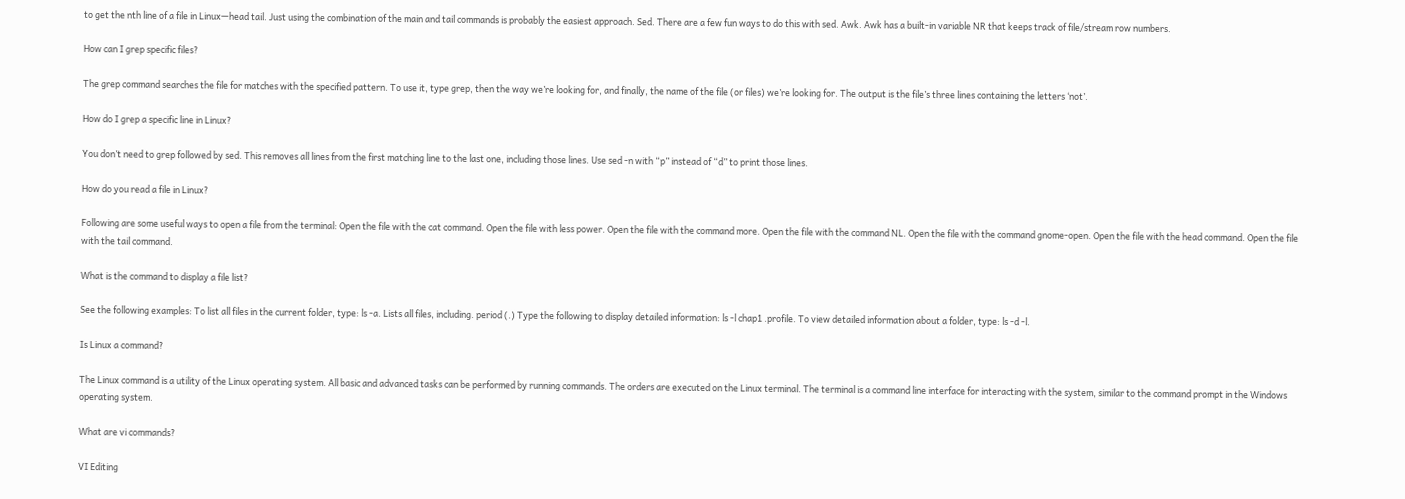to get the nth line of a file in Linux—head tail. Just using the combination of the main and tail commands is probably the easiest approach. Sed. There are a few fun ways to do this with sed. Awk. Awk has a built-in variable NR that keeps track of file/stream row numbers.

How can I grep specific files?

The grep command searches the file for matches with the specified pattern. To use it, type grep, then the way we’re looking for, and finally, the name of the file (or files) we’re looking for. The output is the file’s three lines containing the letters ‘not’.

How do I grep a specific line in Linux?

You don’t need to grep followed by sed. This removes all lines from the first matching line to the last one, including those lines. Use sed -n with “p” instead of “d” to print those lines.

How do you read a file in Linux?

Following are some useful ways to open a file from the terminal: Open the file with the cat command. Open the file with less power. Open the file with the command more. Open the file with the command NL. Open the file with the command gnome-open. Open the file with the head command. Open the file with the tail command.

What is the command to display a file list?

See the following examples: To list all files in the current folder, type: ls -a. Lists all files, including. period (.) Type the following to display detailed information: ls -l chap1 .profile. To view detailed information about a folder, type: ls -d -l.

Is Linux a command?

The Linux command is a utility of the Linux operating system. All basic and advanced tasks can be performed by running commands. The orders are executed on the Linux terminal. The terminal is a command line interface for interacting with the system, similar to the command prompt in the Windows operating system.

What are vi commands?

VI Editing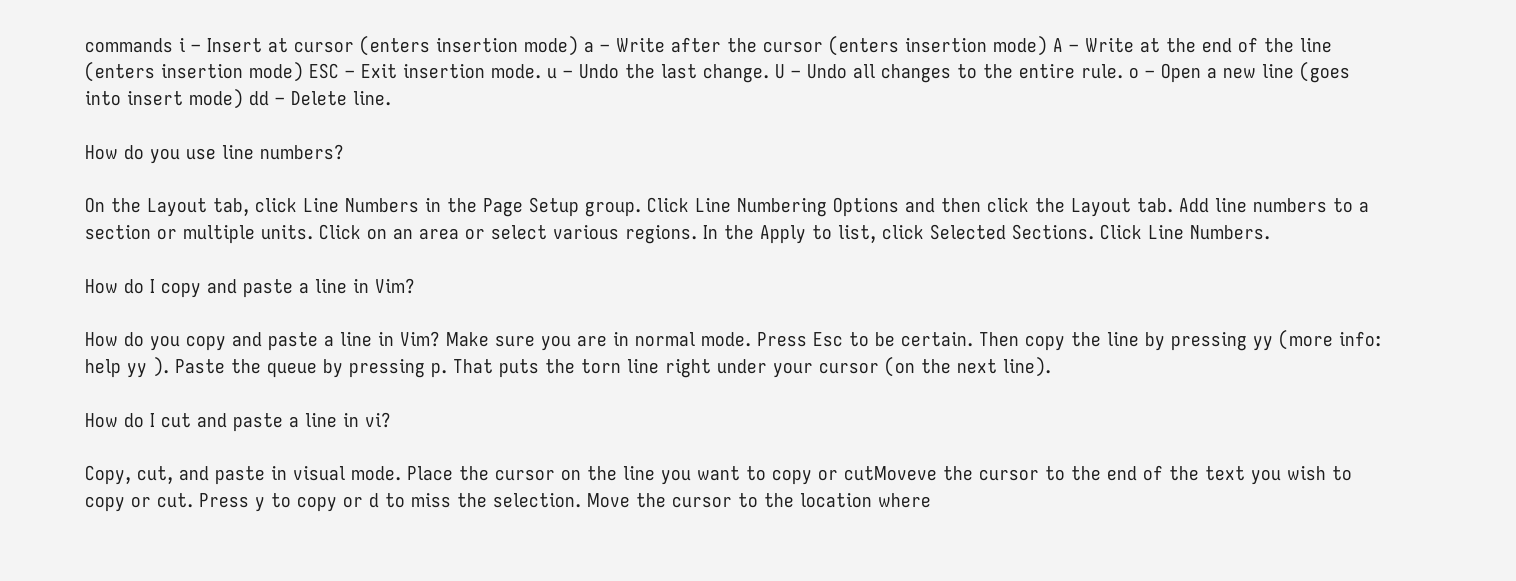commands i – Insert at cursor (enters insertion mode) a – Write after the cursor (enters insertion mode) A – Write at the end of the line (enters insertion mode) ESC – Exit insertion mode. u – Undo the last change. U – Undo all changes to the entire rule. o – Open a new line (goes into insert mode) dd – Delete line.

How do you use line numbers?

On the Layout tab, click Line Numbers in the Page Setup group. Click Line Numbering Options and then click the Layout tab. Add line numbers to a section or multiple units. Click on an area or select various regions. In the Apply to list, click Selected Sections. Click Line Numbers.

How do I copy and paste a line in Vim?

How do you copy and paste a line in Vim? Make sure you are in normal mode. Press Esc to be certain. Then copy the line by pressing yy (more info: help yy ). Paste the queue by pressing p. That puts the torn line right under your cursor (on the next line).

How do I cut and paste a line in vi?

Copy, cut, and paste in visual mode. Place the cursor on the line you want to copy or cutMoveve the cursor to the end of the text you wish to copy or cut. Press y to copy or d to miss the selection. Move the cursor to the location where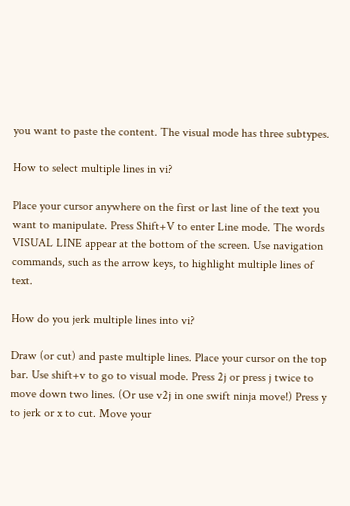you want to paste the content. The visual mode has three subtypes.

How to select multiple lines in vi?

Place your cursor anywhere on the first or last line of the text you want to manipulate. Press Shift+V to enter Line mode. The words VISUAL LINE appear at the bottom of the screen. Use navigation commands, such as the arrow keys, to highlight multiple lines of text.

How do you jerk multiple lines into vi?

Draw (or cut) and paste multiple lines. Place your cursor on the top bar. Use shift+v to go to visual mode. Press 2j or press j twice to move down two lines. (Or use v2j in one swift ninja move!) Press y to jerk or x to cut. Move your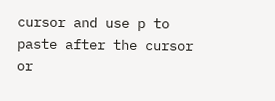cursor and use p to paste after the cursor or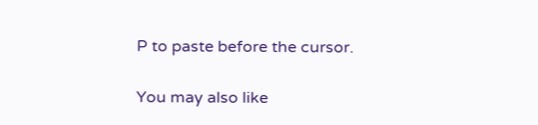P to paste before the cursor.

You may also like